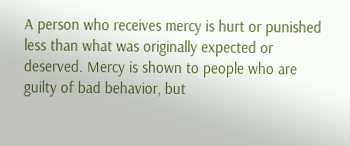A person who receives mercy is hurt or punished less than what was originally expected or deserved. Mercy is shown to people who are guilty of bad behavior, but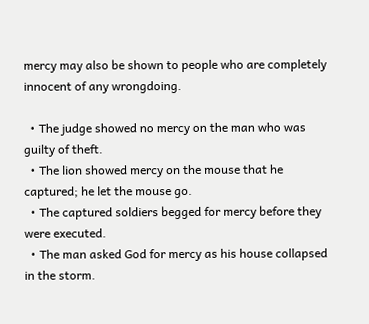mercy may also be shown to people who are completely innocent of any wrongdoing.

  • The judge showed no mercy on the man who was guilty of theft.
  • The lion showed mercy on the mouse that he captured; he let the mouse go.
  • The captured soldiers begged for mercy before they were executed.
  • The man asked God for mercy as his house collapsed in the storm.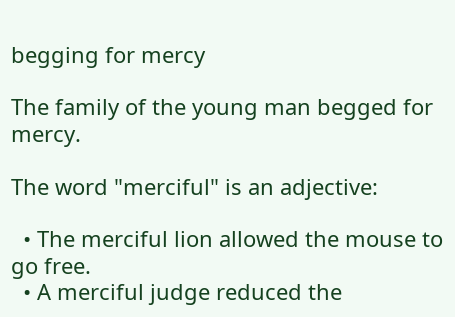begging for mercy

The family of the young man begged for mercy.

The word "merciful" is an adjective:

  • The merciful lion allowed the mouse to go free.
  • A merciful judge reduced the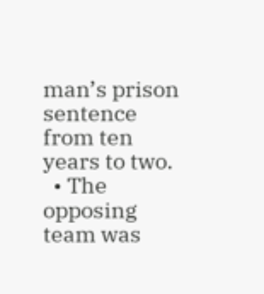man’s prison sentence from ten years to two.
  • The opposing team was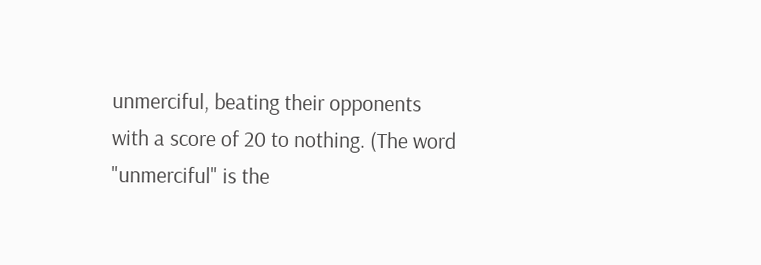unmerciful, beating their opponents with a score of 20 to nothing. (The word "unmerciful" is the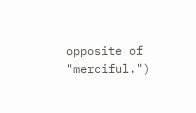opposite of "merciful.")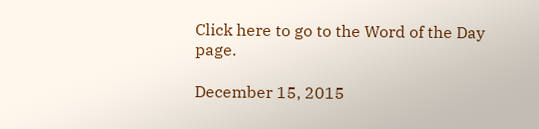Click here to go to the Word of the Day page.

December 15, 2015